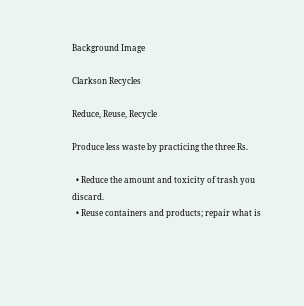Background Image

Clarkson Recycles

Reduce, Reuse, Recycle

Produce less waste by practicing the three Rs.

  • Reduce the amount and toxicity of trash you discard.
  • Reuse containers and products; repair what is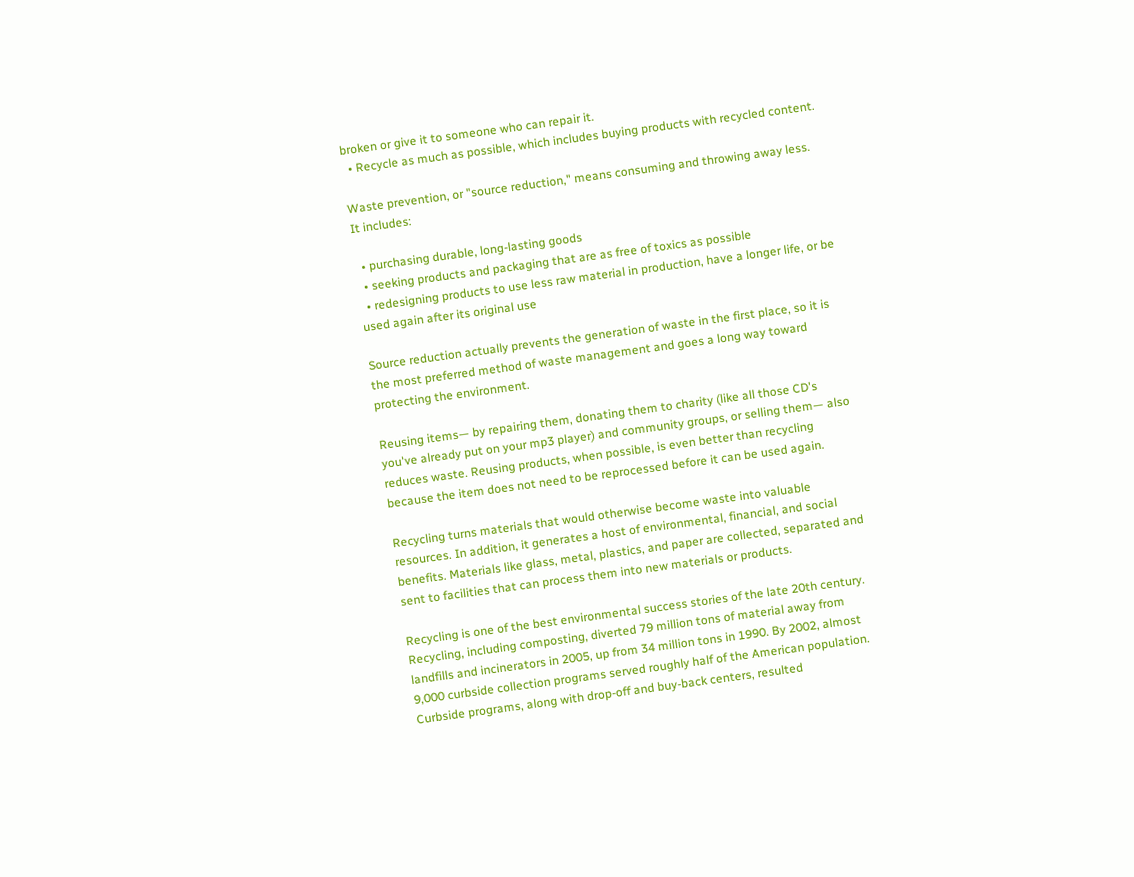broken or give it to someone who can repair it.
  • Recycle as much as possible, which includes buying products with recycled content.

Waste prevention, or "source reduction," means consuming and throwing away less. It includes:

  • purchasing durable, long-lasting goods
  • seeking products and packaging that are as free of toxics as possible
  • redesigning products to use less raw material in production, have a longer life, or be used again after its original use

Source reduction actually prevents the generation of waste in the first place, so it is the most preferred method of waste management and goes a long way toward protecting the environment.

Reusing items— by repairing them, donating them to charity (like all those CD's you've already put on your mp3 player) and community groups, or selling them— also reduces waste. Reusing products, when possible, is even better than recycling because the item does not need to be reprocessed before it can be used again.

Recycling turns materials that would otherwise become waste into valuable resources. In addition, it generates a host of environmental, financial, and social benefits. Materials like glass, metal, plastics, and paper are collected, separated and sent to facilities that can process them into new materials or products.

Recycling is one of the best environmental success stories of the late 20th century. Recycling, including composting, diverted 79 million tons of material away from landfills and incinerators in 2005, up from 34 million tons in 1990. By 2002, almost 9,000 curbside collection programs served roughly half of the American population. Curbside programs, along with drop-off and buy-back centers, resulted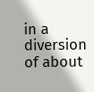in a diversion of about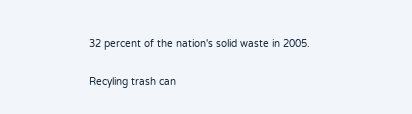32 percent of the nation's solid waste in 2005.

Recyling trash can